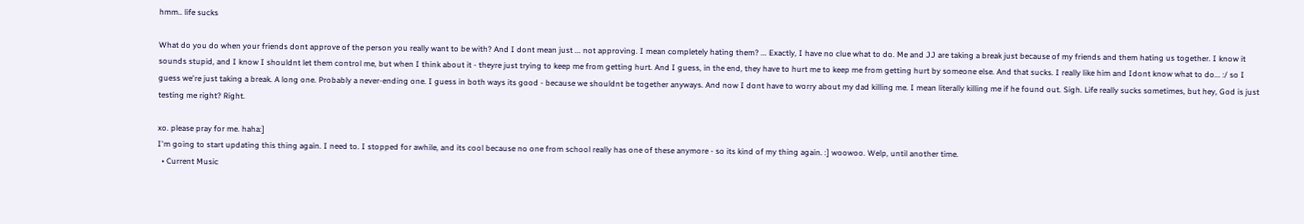hmm.. life sucks

What do you do when your friends dont approve of the person you really want to be with? And I dont mean just ... not approving. I mean completely hating them? ... Exactly, I have no clue what to do. Me and JJ are taking a break just because of my friends and them hating us together. I know it sounds stupid, and I know I shouldnt let them control me, but when I think about it - theyre just trying to keep me from getting hurt. And I guess, in the end, they have to hurt me to keep me from getting hurt by someone else. And that sucks. I really like him and Idont know what to do... :/ so I guess we're just taking a break. A long one. Probably a never-ending one. I guess in both ways its good - because we shouldnt be together anyways. And now I dont have to worry about my dad killing me. I mean literally killing me if he found out. Sigh. Life really sucks sometimes, but hey, God is just testing me right? Right.

xo. please pray for me. haha:]
I'm going to start updating this thing again. I need to. I stopped for awhile, and its cool because no one from school really has one of these anymore - so its kind of my thing again. :] woowoo. Welp, until another time.
  • Current Music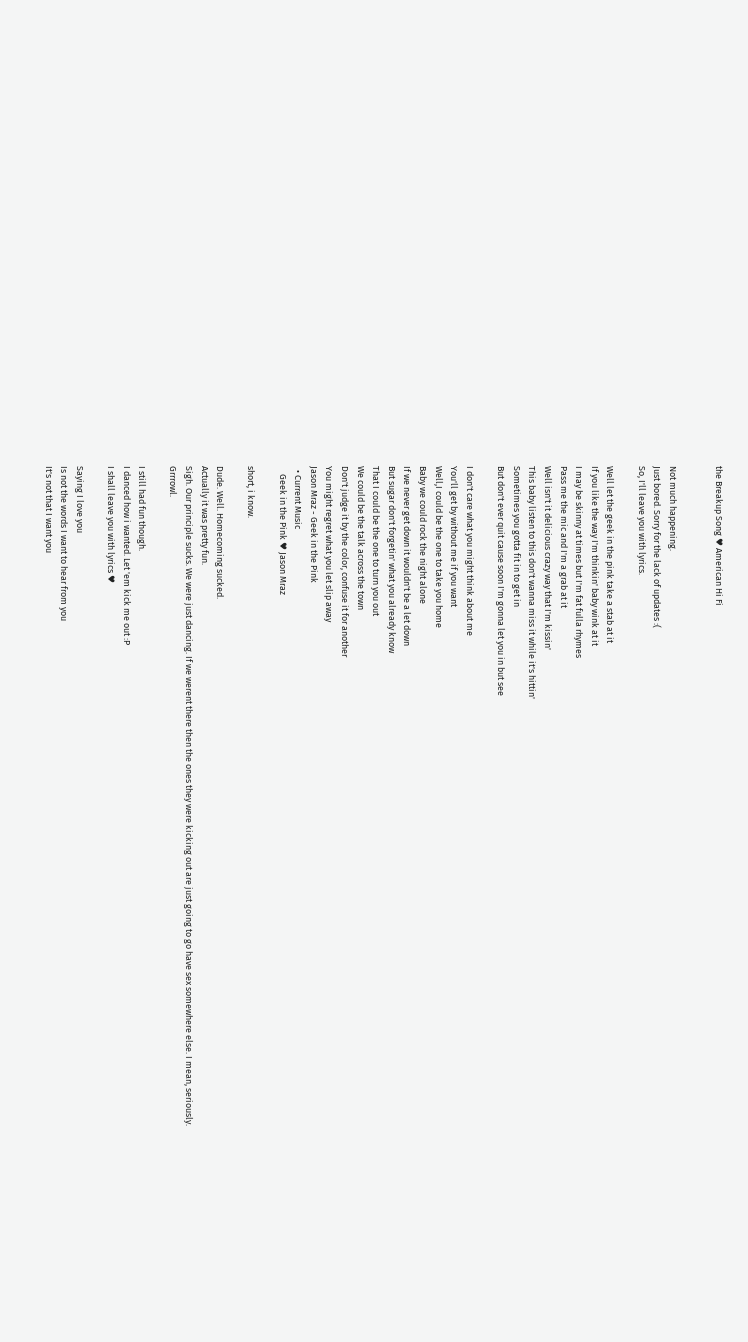the Breakup Song ♥ American Hi Fi


Not much happening.
Just bored. Sorry for the lack of updates :(
So, I'll leave you with lyrics.

Well let the geek in the pink take a stab at it
If you like the way I'm thinkin' baby wink at it
I may be skinny at times but I'm fat fulla rhymes
Pass me the mic and I'm a grab at it
Well isn't it delicious crazy way that I'm kissin'
This baby listen to this don't wanna miss it while it's hittin'
Sometimes you gotta fit in to get in
But don't ever quit cause soon I'm gonna let you in but see

I don't care what you might think about me
You'll get by without me if you want
Well,I could be the one to take you home
Baby we could rock the night alone
If we never get down it wouldn't be a let down
But sugar don't forgetin' what you already know
That I could be the one to turn you out
We could be the talk across the town
Don't judge it by the color, confuse it for another
You might regret what you let slip away
Jason Mraz - Geek in the Pink
  • Current Music
    Geek in the Pink ♥ Jason Mraz

short, i know.

Dude. Well. Homecoming sucked.
Actually it was pretty fun.
Sigh. Our principle sucks. We were just dancing. If we werent there then the ones they were kicking out are just going to go have sex somewhere else. I mean, seriously. Grrrowl.

I still had fun though.
I danced how i wanted. Let 'em kick me out :P
I shall leave you with lyrics ♥

Saying I love you
Is not the words I want to hear from you
It's not that I want you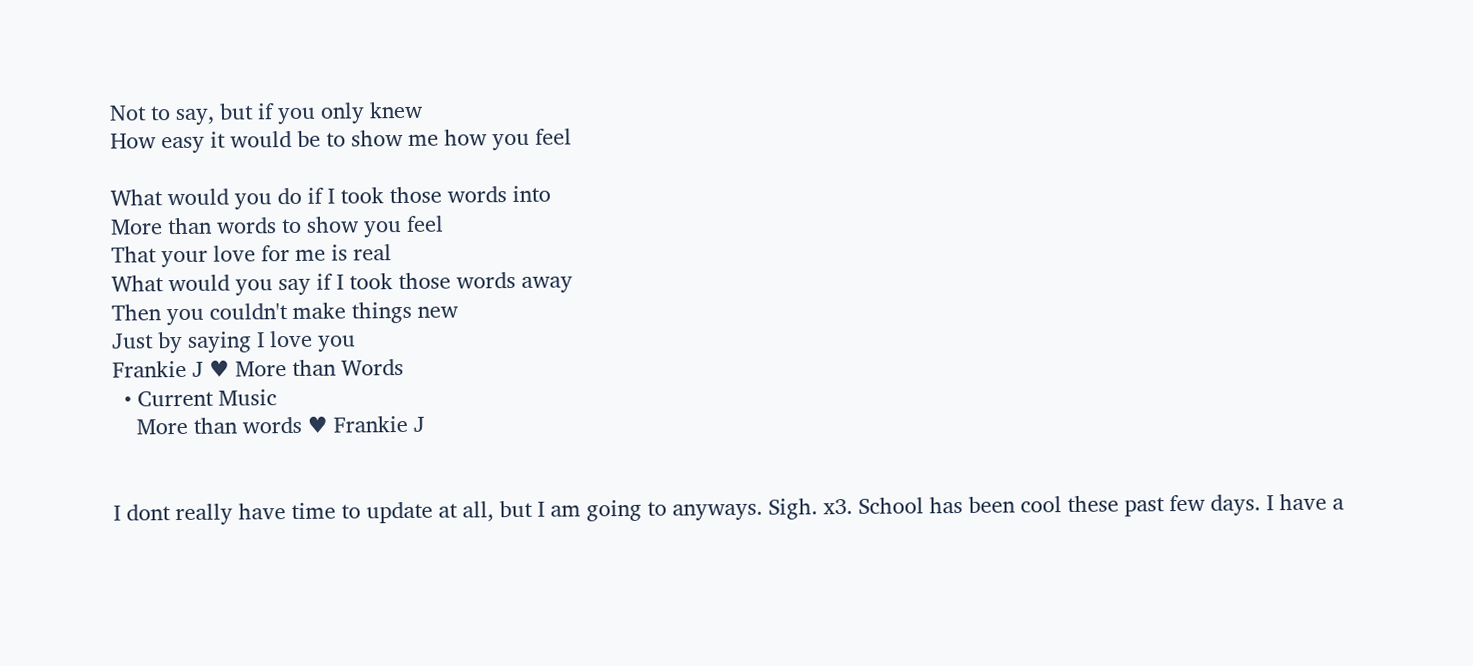Not to say, but if you only knew
How easy it would be to show me how you feel

What would you do if I took those words into
More than words to show you feel
That your love for me is real
What would you say if I took those words away
Then you couldn't make things new
Just by saying I love you
Frankie J ♥ More than Words
  • Current Music
    More than words ♥ Frankie J


I dont really have time to update at all, but I am going to anyways. Sigh. x3. School has been cool these past few days. I have a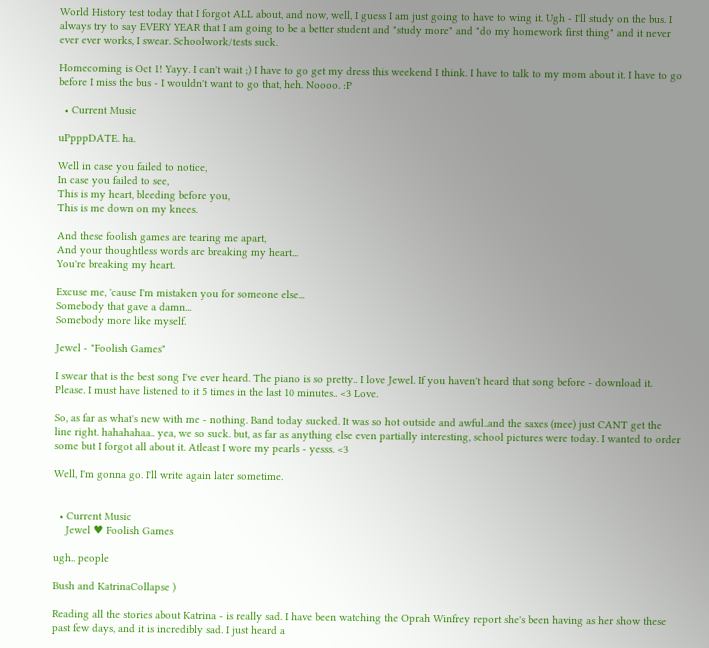World History test today that I forgot ALL about, and now, well, I guess I am just going to have to wing it. Ugh - I'll study on the bus. I always try to say EVERY YEAR that I am going to be a better student and "study more" and "do my homework first thing" and it never ever ever works, I swear. Schoolwork/tests suck.

Homecoming is Oct 1! Yayy. I can't wait ;) I have to go get my dress this weekend I think. I have to talk to my mom about it. I have to go before I miss the bus - I wouldn't want to go that, heh. Noooo. :P

  • Current Music

uPpppDATE. ha.

Well in case you failed to notice,
In case you failed to see,
This is my heart, bleeding before you,
This is me down on my knees.

And these foolish games are tearing me apart,
And your thoughtless words are breaking my heart...
You're breaking my heart.

Excuse me, 'cause I'm mistaken you for someone else...
Somebody that gave a damn...
Somebody more like myself.

Jewel - "Foolish Games"

I swear that is the best song I've ever heard. The piano is so pretty.. I love Jewel. If you haven't heard that song before - download it. Please. I must have listened to it 5 times in the last 10 minutes.. <3 Love.

So, as far as what's new with me - nothing. Band today sucked. It was so hot outside and awful..and the saxes (mee) just CANT get the line right. hahahahaa.. yea, we so suck. but, as far as anything else even partially interesting, school pictures were today. I wanted to order some but I forgot all about it. Atleast I wore my pearls - yesss. <3

Well, I'm gonna go. I'll write again later sometime.


  • Current Music
    Jewel ♥ Foolish Games

ugh.. people

Bush and KatrinaCollapse )

Reading all the stories about Katrina - is really sad. I have been watching the Oprah Winfrey report she's been having as her show these past few days, and it is incredibly sad. I just heard a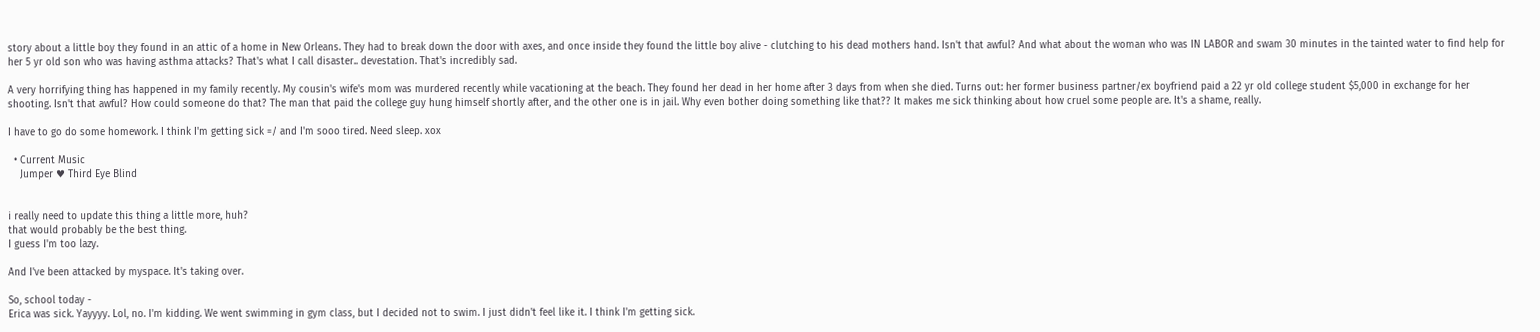story about a little boy they found in an attic of a home in New Orleans. They had to break down the door with axes, and once inside they found the little boy alive - clutching to his dead mothers hand. Isn't that awful? And what about the woman who was IN LABOR and swam 30 minutes in the tainted water to find help for her 5 yr old son who was having asthma attacks? That's what I call disaster.. devestation. That's incredibly sad.

A very horrifying thing has happened in my family recently. My cousin's wife's mom was murdered recently while vacationing at the beach. They found her dead in her home after 3 days from when she died. Turns out: her former business partner/ex boyfriend paid a 22 yr old college student $5,000 in exchange for her shooting. Isn't that awful? How could someone do that? The man that paid the college guy hung himself shortly after, and the other one is in jail. Why even bother doing something like that?? It makes me sick thinking about how cruel some people are. It's a shame, really.

I have to go do some homework. I think I'm getting sick =/ and I'm sooo tired. Need sleep. xox

  • Current Music
    Jumper ♥ Third Eye Blind


i really need to update this thing a little more, huh?
that would probably be the best thing.
I guess I'm too lazy.

And I've been attacked by myspace. It's taking over.

So, school today -
Erica was sick. Yayyyy. Lol, no. I'm kidding. We went swimming in gym class, but I decided not to swim. I just didn't feel like it. I think I'm getting sick.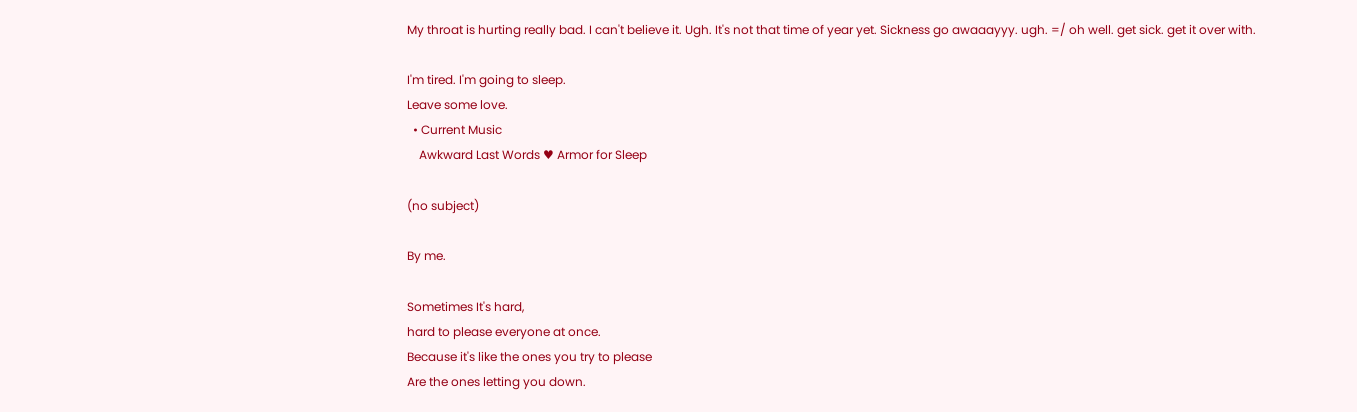My throat is hurting really bad. I can't believe it. Ugh. It's not that time of year yet. Sickness go awaaayyy. ugh. =/ oh well. get sick. get it over with.

I'm tired. I'm going to sleep.
Leave some love.
  • Current Music
    Awkward Last Words ♥ Armor for Sleep

(no subject)

By me.

Sometimes It's hard,
hard to please everyone at once.
Because it's like the ones you try to please
Are the ones letting you down.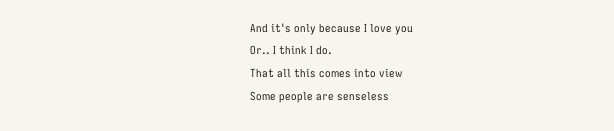And it's only because I love you
Or.. I think I do.
That all this comes into view
Some people are senseless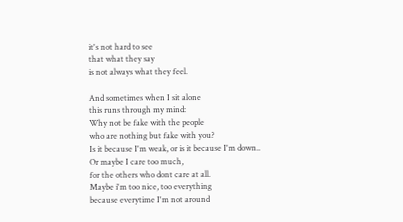it's not hard to see
that what they say
is not always what they feel.

And sometimes when I sit alone
this runs through my mind:
Why not be fake with the people
who are nothing but fake with you?
Is it because I'm weak, or is it because I'm down..
Or maybe I care too much,
for the others who dont care at all.
Maybe i'm too nice, too everything
because everytime I'm not around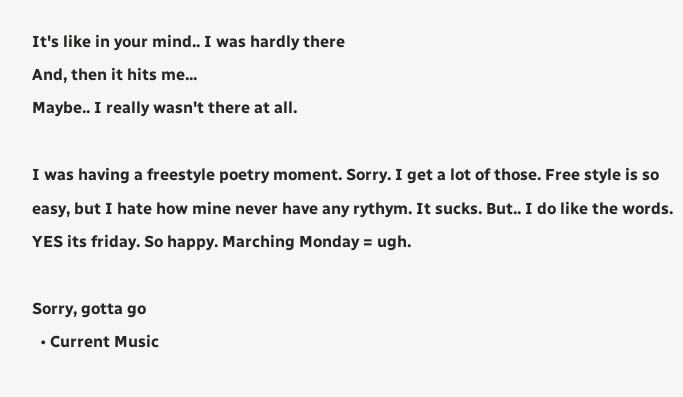It's like in your mind.. I was hardly there
And, then it hits me...
Maybe.. I really wasn't there at all.

I was having a freestyle poetry moment. Sorry. I get a lot of those. Free style is so easy, but I hate how mine never have any rythym. It sucks. But.. I do like the words. YES its friday. So happy. Marching Monday = ugh.

Sorry, gotta go
  • Current Music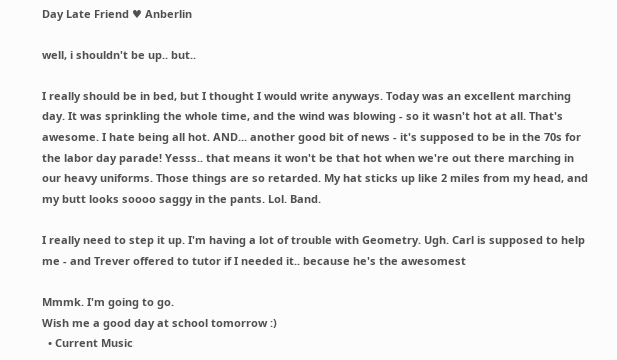Day Late Friend ♥ Anberlin

well, i shouldn't be up.. but..

I really should be in bed, but I thought I would write anyways. Today was an excellent marching day. It was sprinkling the whole time, and the wind was blowing - so it wasn't hot at all. That's awesome. I hate being all hot. AND... another good bit of news - it's supposed to be in the 70s for the labor day parade! Yesss.. that means it won't be that hot when we're out there marching in our heavy uniforms. Those things are so retarded. My hat sticks up like 2 miles from my head, and my butt looks soooo saggy in the pants. Lol. Band.

I really need to step it up. I'm having a lot of trouble with Geometry. Ugh. Carl is supposed to help me - and Trever offered to tutor if I needed it.. because he's the awesomest

Mmmk. I'm going to go.
Wish me a good day at school tomorrow :)
  • Current Music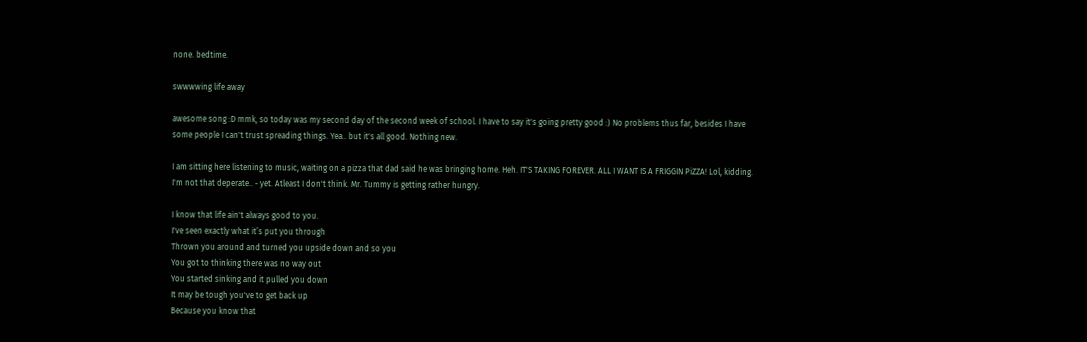none. bedtime.

swwwwing life away

awesome song :D mmk, so today was my second day of the second week of school. I have to say it's going pretty good :) No problems thus far, besides I have some people I can't trust spreading things. Yea.. but it's all good. Nothing new.

I am sitting here listening to music, waiting on a pizza that dad said he was bringing home. Heh. IT'S TAKING FOREVER. ALL I WANT IS A FRIGGIN PiZZA! Lol, kidding. I'm not that deperate.. - yet. Atleast I don't think. Mr. Tummy is getting rather hungry.

I know that life ain't always good to you.
I've seen exactly what it’s put you through
Thrown you around and turned you upside down and so you
You got to thinking there was no way out
You started sinking and it pulled you down
It may be tough you've to get back up
Because you know that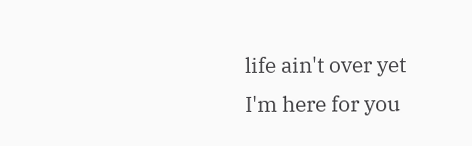life ain't over yet
I'm here for you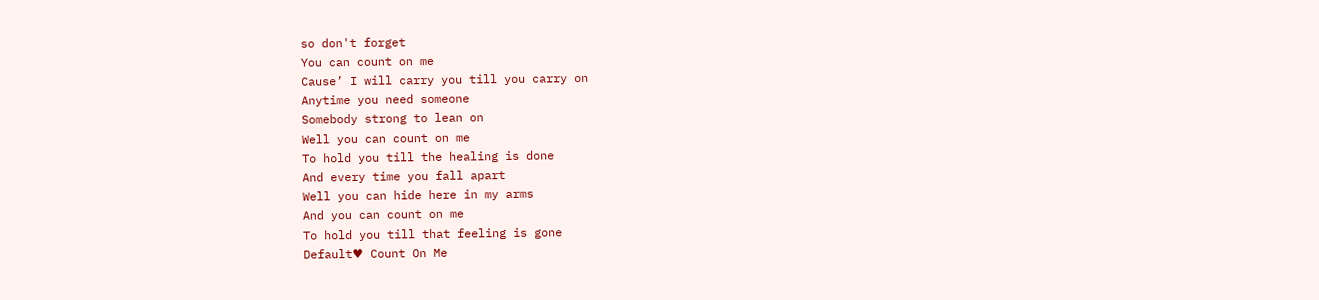so don't forget
You can count on me
Cause’ I will carry you till you carry on
Anytime you need someone
Somebody strong to lean on
Well you can count on me
To hold you till the healing is done
And every time you fall apart
Well you can hide here in my arms
And you can count on me
To hold you till that feeling is gone
Default♥ Count On Me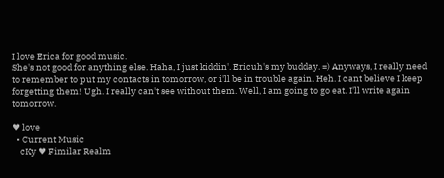I love Erica for good music.
She's not good for anything else. Haha, I just kiddin'. Ericuh's my budday. =) Anyways, I really need to remember to put my contacts in tomorrow, or i'll be in trouble again. Heh. I cant believe I keep forgetting them! Ugh. I really can't see without them. Well, I am going to go eat. I'll write again tomorrow.

♥ love
  • Current Music
    cKy ♥ Fimilar Realm